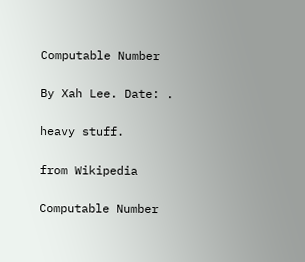Computable Number

By Xah Lee. Date: .

heavy stuff.

from Wikipedia

Computable Number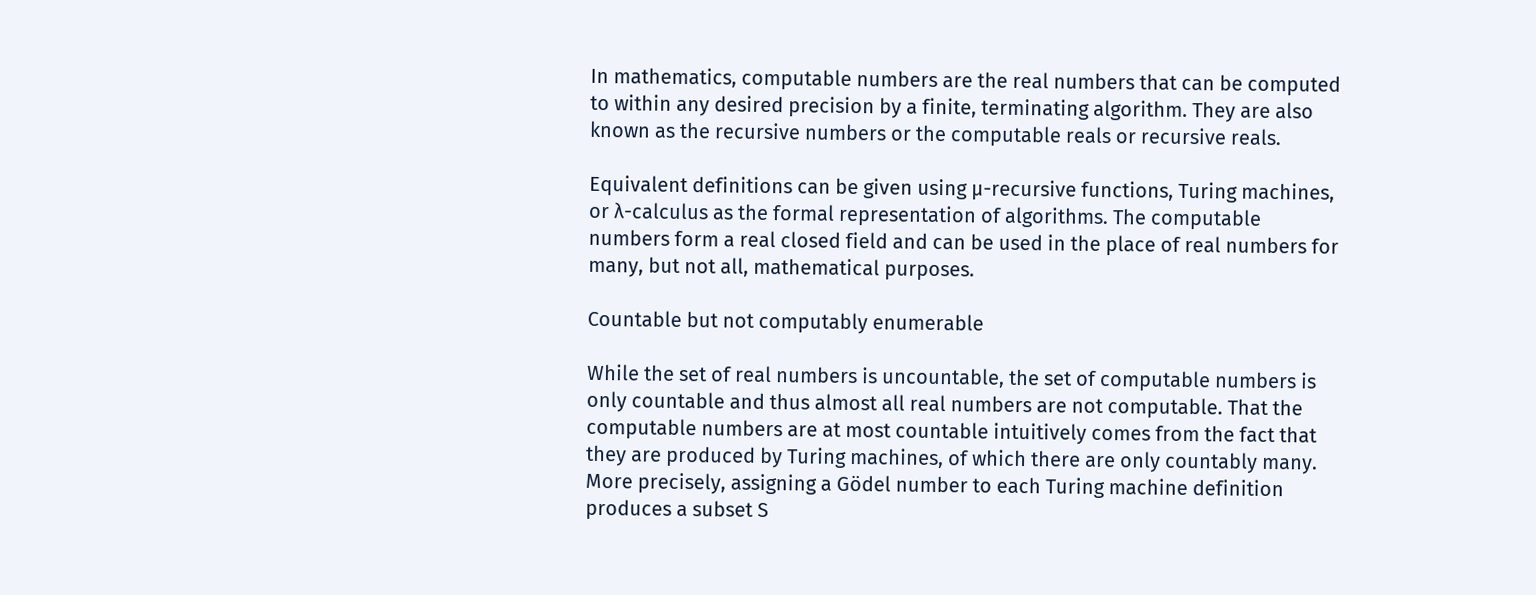In mathematics, computable numbers are the real numbers that can be computed to within any desired precision by a finite, terminating algorithm. They are also known as the recursive numbers or the computable reals or recursive reals.

Equivalent definitions can be given using μ-recursive functions, Turing machines, or λ-calculus as the formal representation of algorithms. The computable numbers form a real closed field and can be used in the place of real numbers for many, but not all, mathematical purposes.

Countable but not computably enumerable

While the set of real numbers is uncountable, the set of computable numbers is only countable and thus almost all real numbers are not computable. That the computable numbers are at most countable intuitively comes from the fact that they are produced by Turing machines, of which there are only countably many. More precisely, assigning a Gödel number to each Turing machine definition produces a subset S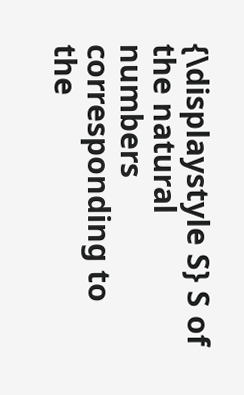{\displaystyle S} S of the natural numbers corresponding to the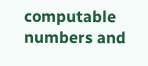computable numbers and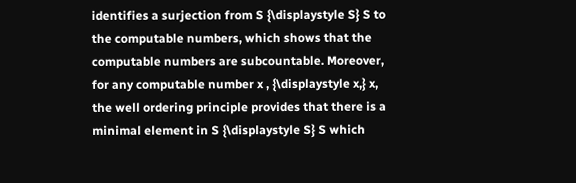identifies a surjection from S {\displaystyle S} S to the computable numbers, which shows that the computable numbers are subcountable. Moreover, for any computable number x , {\displaystyle x,} x, the well ordering principle provides that there is a minimal element in S {\displaystyle S} S which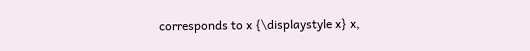corresponds to x {\displaystyle x} x,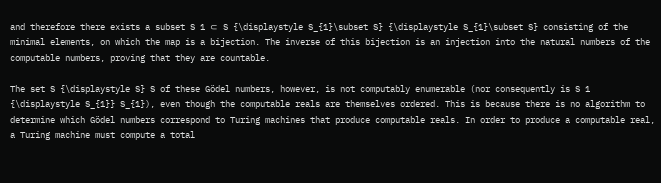and therefore there exists a subset S 1 ⊂ S {\displaystyle S_{1}\subset S} {\displaystyle S_{1}\subset S} consisting of the minimal elements, on which the map is a bijection. The inverse of this bijection is an injection into the natural numbers of the computable numbers, proving that they are countable.

The set S {\displaystyle S} S of these Gödel numbers, however, is not computably enumerable (nor consequently is S 1 {\displaystyle S_{1}} S_{1}), even though the computable reals are themselves ordered. This is because there is no algorithm to determine which Gödel numbers correspond to Turing machines that produce computable reals. In order to produce a computable real, a Turing machine must compute a total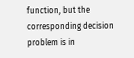function, but the corresponding decision problem is in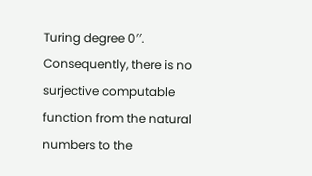Turing degree 0′′. Consequently, there is no surjective computable function from the natural numbers to the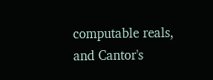computable reals, and Cantor's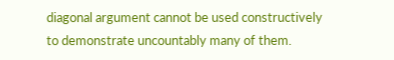diagonal argument cannot be used constructively to demonstrate uncountably many of them.